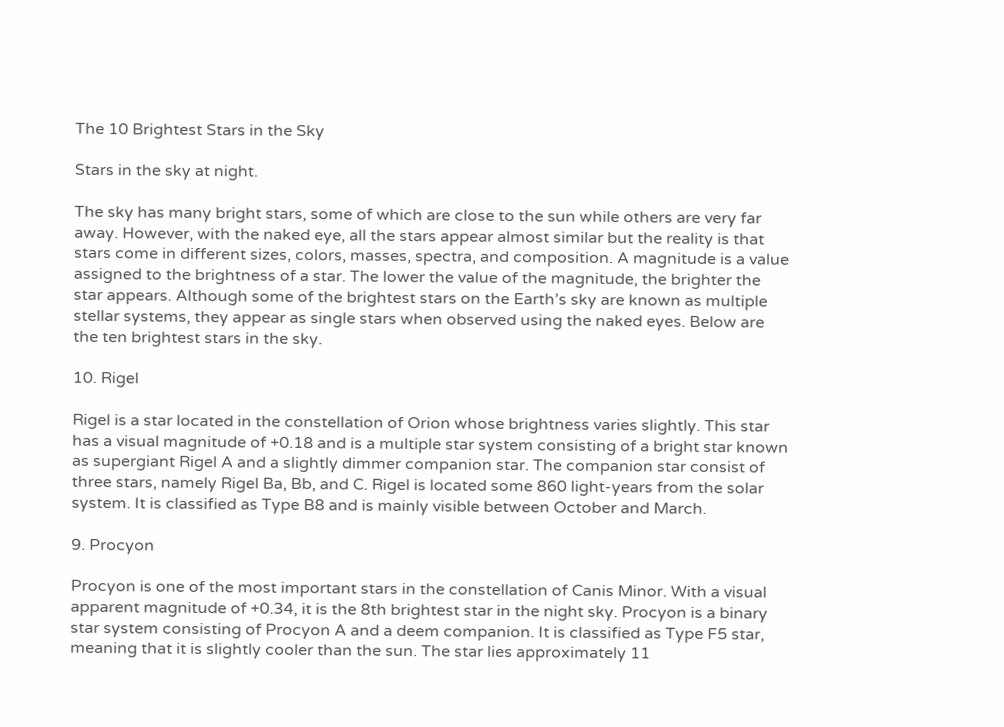The 10 Brightest Stars in the Sky

Stars in the sky at night.

The sky has many bright stars, some of which are close to the sun while others are very far away. However, with the naked eye, all the stars appear almost similar but the reality is that stars come in different sizes, colors, masses, spectra, and composition. A magnitude is a value assigned to the brightness of a star. The lower the value of the magnitude, the brighter the star appears. Although some of the brightest stars on the Earth’s sky are known as multiple stellar systems, they appear as single stars when observed using the naked eyes. Below are the ten brightest stars in the sky.

10. Rigel

Rigel is a star located in the constellation of Orion whose brightness varies slightly. This star has a visual magnitude of +0.18 and is a multiple star system consisting of a bright star known as supergiant Rigel A and a slightly dimmer companion star. The companion star consist of three stars, namely Rigel Ba, Bb, and C. Rigel is located some 860 light-years from the solar system. It is classified as Type B8 and is mainly visible between October and March.

9. Procyon

Procyon is one of the most important stars in the constellation of Canis Minor. With a visual apparent magnitude of +0.34, it is the 8th brightest star in the night sky. Procyon is a binary star system consisting of Procyon A and a deem companion. It is classified as Type F5 star, meaning that it is slightly cooler than the sun. The star lies approximately 11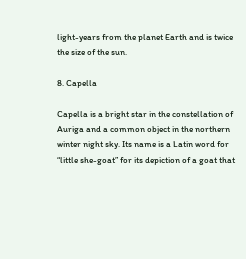light-years from the planet Earth and is twice the size of the sun.

8. Capella

Capella is a bright star in the constellation of Auriga and a common object in the northern winter night sky. Its name is a Latin word for “little she-goat” for its depiction of a goat that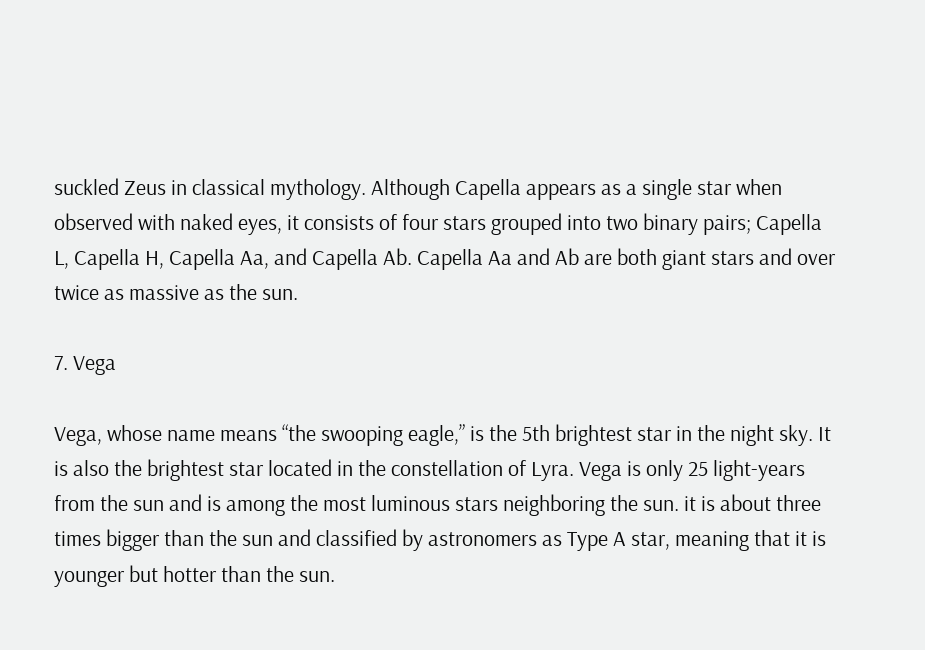suckled Zeus in classical mythology. Although Capella appears as a single star when observed with naked eyes, it consists of four stars grouped into two binary pairs; Capella L, Capella H, Capella Aa, and Capella Ab. Capella Aa and Ab are both giant stars and over twice as massive as the sun.

7. Vega

Vega, whose name means “the swooping eagle,” is the 5th brightest star in the night sky. It is also the brightest star located in the constellation of Lyra. Vega is only 25 light-years from the sun and is among the most luminous stars neighboring the sun. it is about three times bigger than the sun and classified by astronomers as Type A star, meaning that it is younger but hotter than the sun.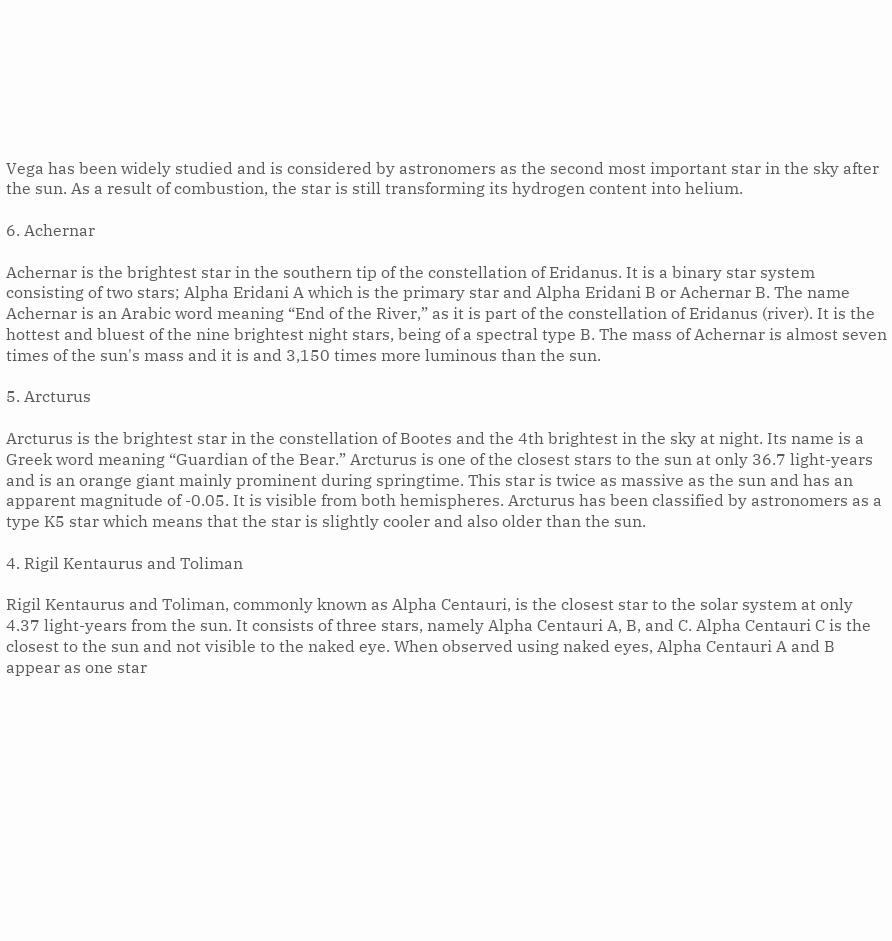Vega has been widely studied and is considered by astronomers as the second most important star in the sky after the sun. As a result of combustion, the star is still transforming its hydrogen content into helium.

6. Achernar

Achernar is the brightest star in the southern tip of the constellation of Eridanus. It is a binary star system consisting of two stars; Alpha Eridani A which is the primary star and Alpha Eridani B or Achernar B. The name Achernar is an Arabic word meaning “End of the River,” as it is part of the constellation of Eridanus (river). It is the hottest and bluest of the nine brightest night stars, being of a spectral type B. The mass of Achernar is almost seven times of the sun's mass and it is and 3,150 times more luminous than the sun.

5. Arcturus

Arcturus is the brightest star in the constellation of Bootes and the 4th brightest in the sky at night. Its name is a Greek word meaning “Guardian of the Bear.” Arcturus is one of the closest stars to the sun at only 36.7 light-years and is an orange giant mainly prominent during springtime. This star is twice as massive as the sun and has an apparent magnitude of -0.05. It is visible from both hemispheres. Arcturus has been classified by astronomers as a type K5 star which means that the star is slightly cooler and also older than the sun.

4. Rigil Kentaurus and Toliman

Rigil Kentaurus and Toliman, commonly known as Alpha Centauri, is the closest star to the solar system at only 4.37 light-years from the sun. It consists of three stars, namely Alpha Centauri A, B, and C. Alpha Centauri C is the closest to the sun and not visible to the naked eye. When observed using naked eyes, Alpha Centauri A and B appear as one star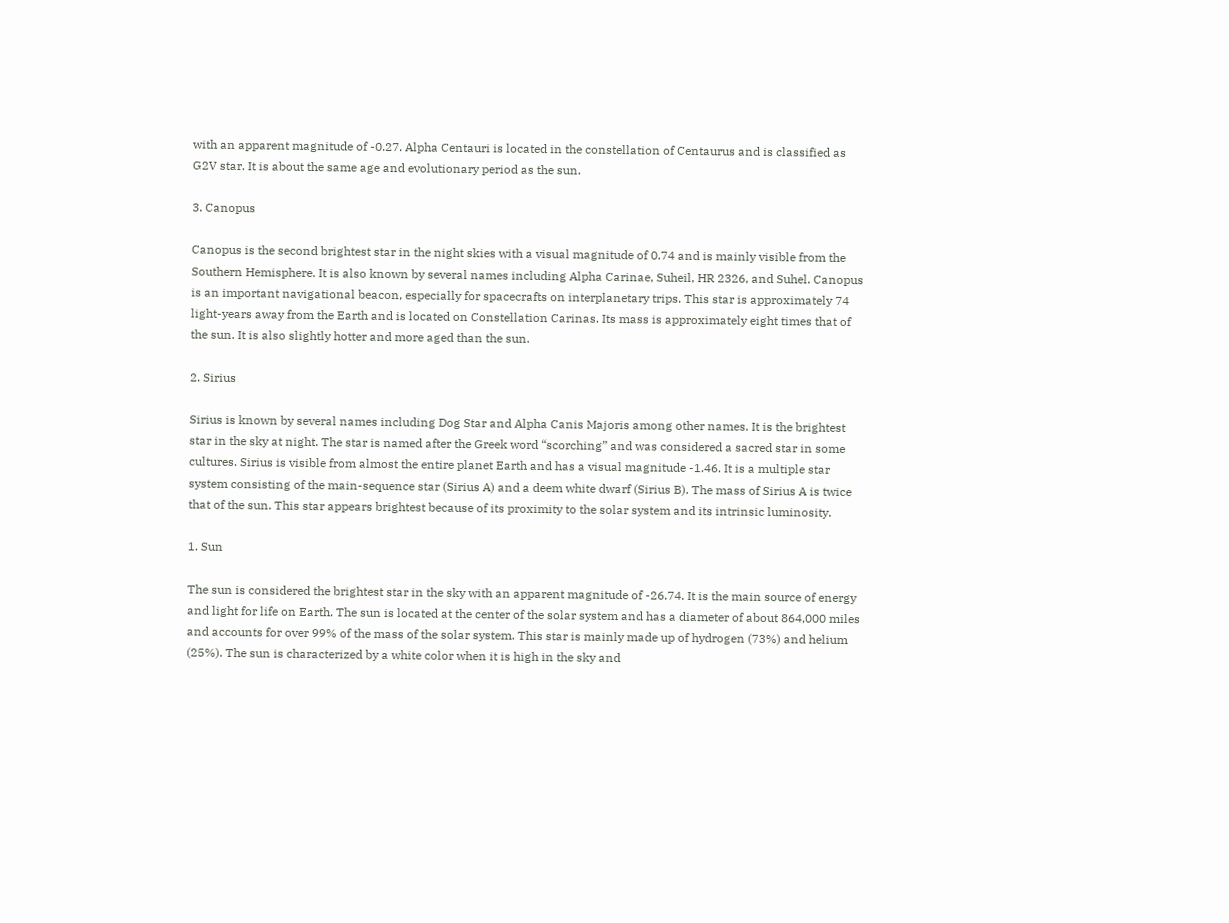with an apparent magnitude of -0.27. Alpha Centauri is located in the constellation of Centaurus and is classified as G2V star. It is about the same age and evolutionary period as the sun.

3. Canopus

Canopus is the second brightest star in the night skies with a visual magnitude of 0.74 and is mainly visible from the Southern Hemisphere. It is also known by several names including Alpha Carinae, Suheil, HR 2326, and Suhel. Canopus is an important navigational beacon, especially for spacecrafts on interplanetary trips. This star is approximately 74 light-years away from the Earth and is located on Constellation Carinas. Its mass is approximately eight times that of the sun. It is also slightly hotter and more aged than the sun.

2. Sirius

Sirius is known by several names including Dog Star and Alpha Canis Majoris among other names. It is the brightest star in the sky at night. The star is named after the Greek word “scorching” and was considered a sacred star in some cultures. Sirius is visible from almost the entire planet Earth and has a visual magnitude -1.46. It is a multiple star system consisting of the main-sequence star (Sirius A) and a deem white dwarf (Sirius B). The mass of Sirius A is twice that of the sun. This star appears brightest because of its proximity to the solar system and its intrinsic luminosity.

1. Sun

The sun is considered the brightest star in the sky with an apparent magnitude of -26.74. It is the main source of energy and light for life on Earth. The sun is located at the center of the solar system and has a diameter of about 864,000 miles and accounts for over 99% of the mass of the solar system. This star is mainly made up of hydrogen (73%) and helium (25%). The sun is characterized by a white color when it is high in the sky and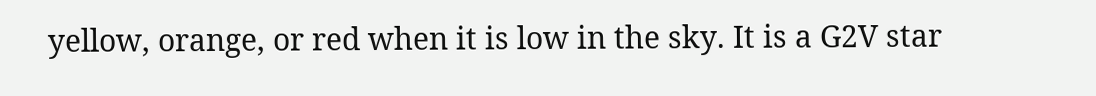yellow, orange, or red when it is low in the sky. It is a G2V star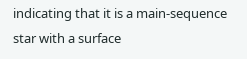indicating that it is a main-sequence star with a surface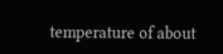temperature of about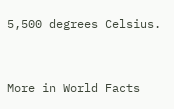5,500 degrees Celsius.


More in World Facts